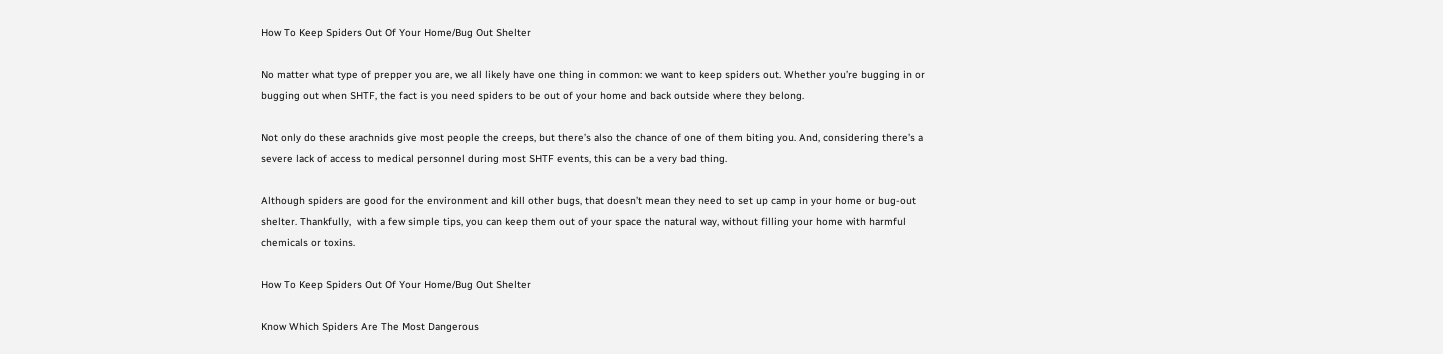How To Keep Spiders Out Of Your Home/Bug Out Shelter

No matter what type of prepper you are, we all likely have one thing in common: we want to keep spiders out. Whether you’re bugging in or bugging out when SHTF, the fact is you need spiders to be out of your home and back outside where they belong.

Not only do these arachnids give most people the creeps, but there’s also the chance of one of them biting you. And, considering there’s a severe lack of access to medical personnel during most SHTF events, this can be a very bad thing.

Although spiders are good for the environment and kill other bugs, that doesn’t mean they need to set up camp in your home or bug-out shelter. Thankfully,  with a few simple tips, you can keep them out of your space the natural way, without filling your home with harmful chemicals or toxins.

How To Keep Spiders Out Of Your Home/Bug Out Shelter

Know Which Spiders Are The Most Dangerous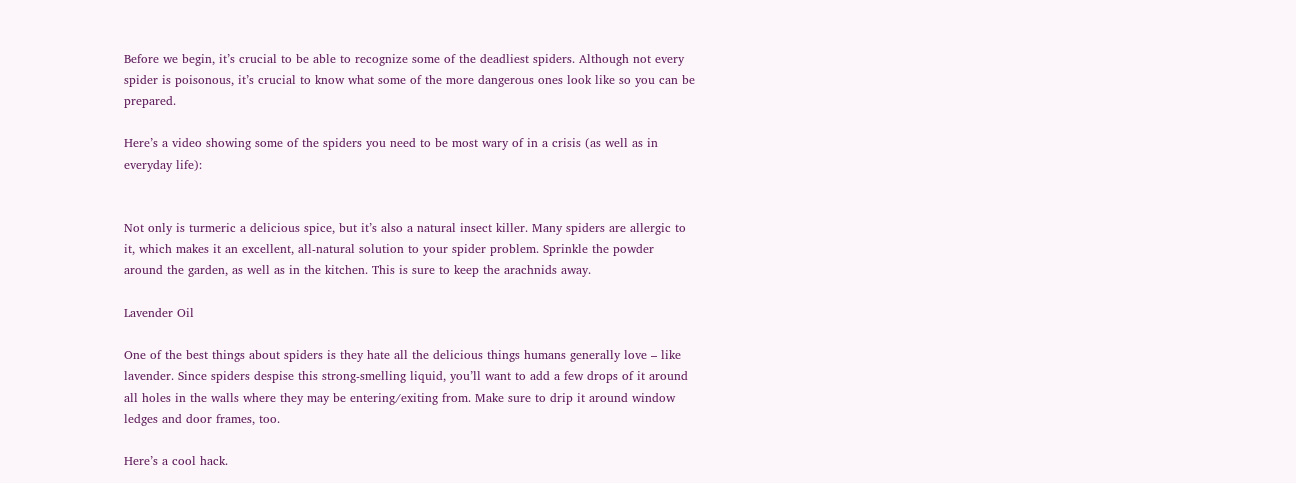Before we begin, it’s crucial to be able to recognize some of the deadliest spiders. Although not every spider is poisonous, it’s crucial to know what some of the more dangerous ones look like so you can be prepared.

Here’s a video showing some of the spiders you need to be most wary of in a crisis (as well as in everyday life):


Not only is turmeric a delicious spice, but it’s also a natural insect killer. Many spiders are allergic to it, which makes it an excellent, all-natural solution to your spider problem. Sprinkle the powder around the garden, as well as in the kitchen. This is sure to keep the arachnids away.

Lavender Oil

One of the best things about spiders is they hate all the delicious things humans generally love – like lavender. Since spiders despise this strong-smelling liquid, you’ll want to add a few drops of it around all holes in the walls where they may be entering/exiting from. Make sure to drip it around window ledges and door frames, too.

Here’s a cool hack.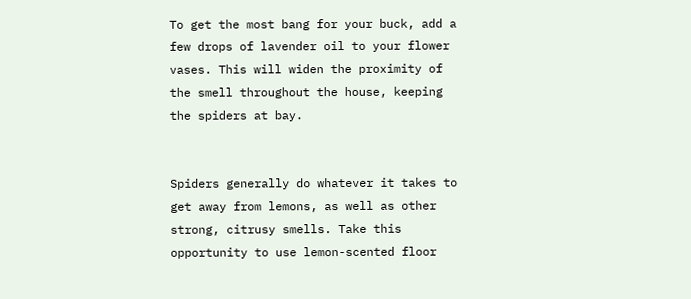To get the most bang for your buck, add a few drops of lavender oil to your flower vases. This will widen the proximity of the smell throughout the house, keeping the spiders at bay.


Spiders generally do whatever it takes to get away from lemons, as well as other strong, citrusy smells. Take this opportunity to use lemon-scented floor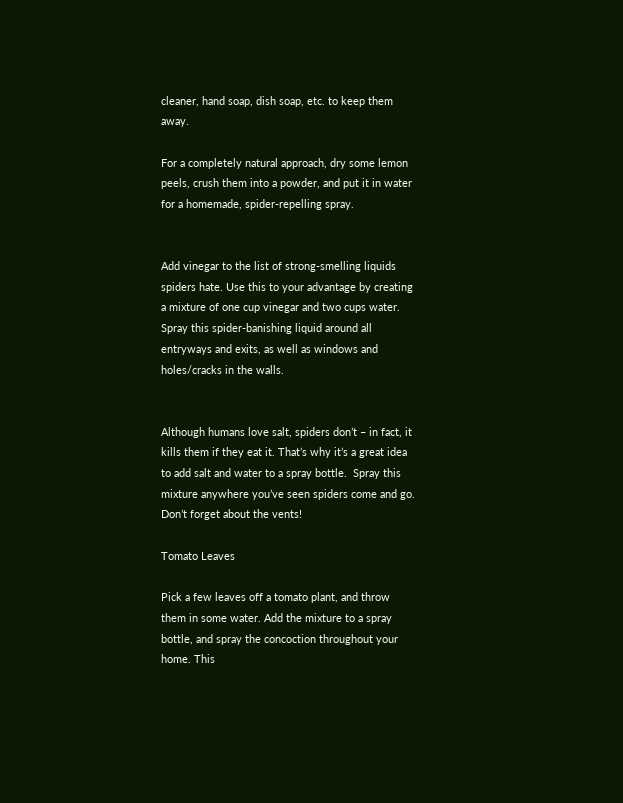cleaner, hand soap, dish soap, etc. to keep them away.

For a completely natural approach, dry some lemon peels, crush them into a powder, and put it in water for a homemade, spider-repelling spray.


Add vinegar to the list of strong-smelling liquids spiders hate. Use this to your advantage by creating a mixture of one cup vinegar and two cups water. Spray this spider-banishing liquid around all entryways and exits, as well as windows and holes/cracks in the walls.


Although humans love salt, spiders don’t – in fact, it kills them if they eat it. That’s why it’s a great idea to add salt and water to a spray bottle.  Spray this mixture anywhere you’ve seen spiders come and go. Don’t forget about the vents!

Tomato Leaves

Pick a few leaves off a tomato plant, and throw them in some water. Add the mixture to a spray bottle, and spray the concoction throughout your home. This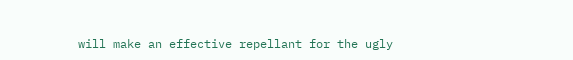will make an effective repellant for the ugly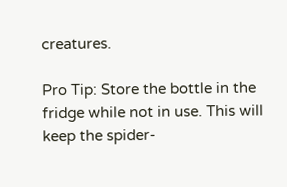creatures.

Pro Tip: Store the bottle in the fridge while not in use. This will keep the spider-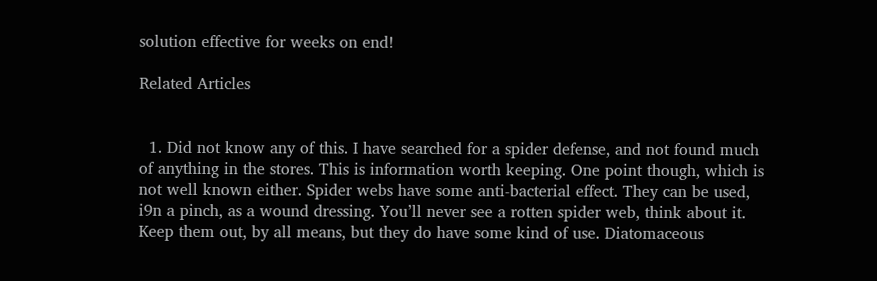solution effective for weeks on end!

Related Articles


  1. Did not know any of this. I have searched for a spider defense, and not found much of anything in the stores. This is information worth keeping. One point though, which is not well known either. Spider webs have some anti-bacterial effect. They can be used, i9n a pinch, as a wound dressing. You’ll never see a rotten spider web, think about it. Keep them out, by all means, but they do have some kind of use. Diatomaceous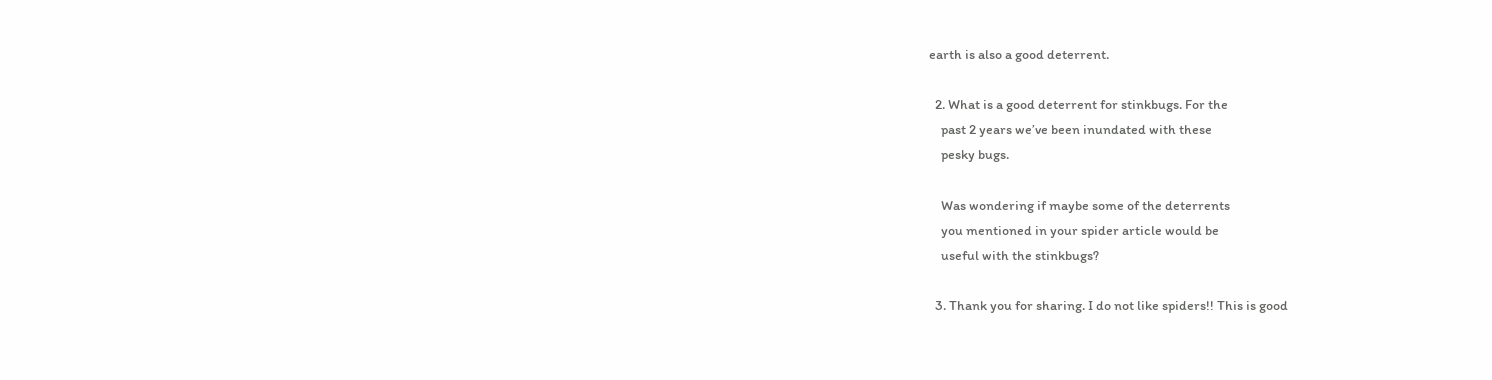earth is also a good deterrent.

  2. What is a good deterrent for stinkbugs. For the
    past 2 years we’ve been inundated with these
    pesky bugs.

    Was wondering if maybe some of the deterrents
    you mentioned in your spider article would be
    useful with the stinkbugs?

  3. Thank you for sharing. I do not like spiders!! This is good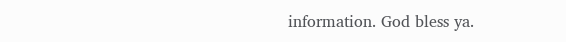information. God bless ya.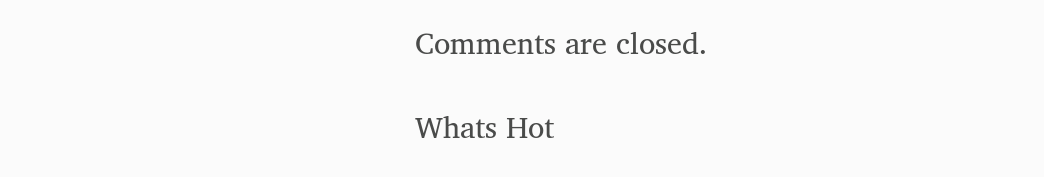Comments are closed.

Whats Hot